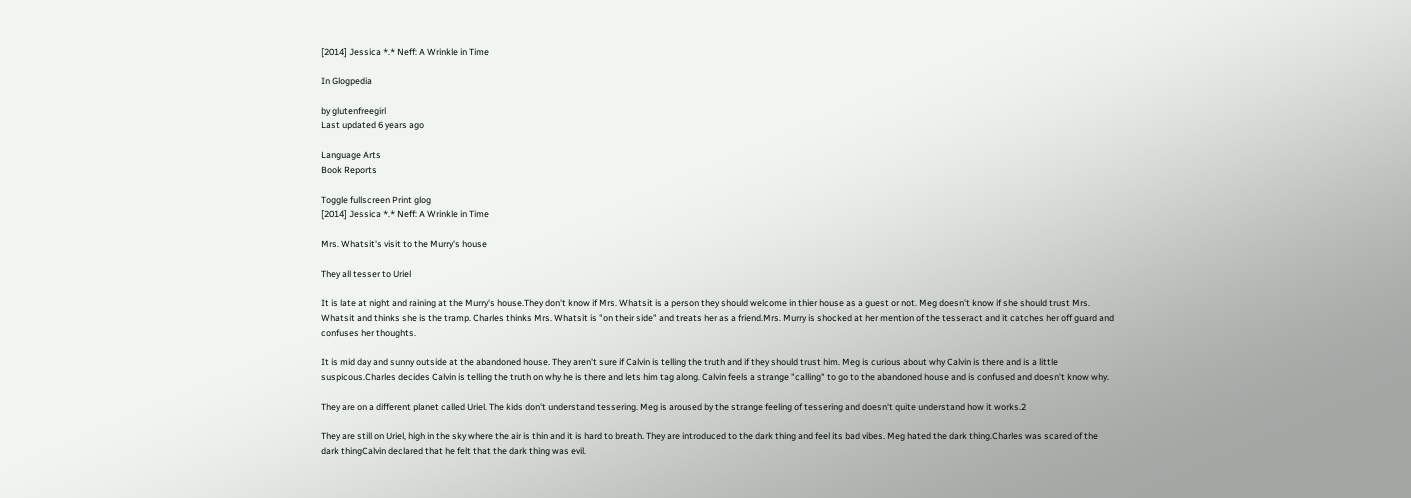[2014] Jessica *.* Neff: A Wrinkle in Time

In Glogpedia

by glutenfreegirl
Last updated 6 years ago

Language Arts
Book Reports

Toggle fullscreen Print glog
[2014] Jessica *.* Neff: A Wrinkle in Time

Mrs. Whatsit's visit to the Murry's house

They all tesser to Uriel

It is late at night and raining at the Murry's house.They don't know if Mrs. Whatsit is a person they should welcome in thier house as a guest or not. Meg doesn't know if she should trust Mrs. Whatsit and thinks she is the tramp. Charles thinks Mrs. Whatsit is "on their side" and treats her as a friend.Mrs. Murry is shocked at her mention of the tesseract and it catches her off guard and confuses her thoughts.

It is mid day and sunny outside at the abandoned house. They aren't sure if Calvin is telling the truth and if they should trust him. Meg is curious about why Calvin is there and is a little suspicous.Charles decides Calvin is telling the truth on why he is there and lets him tag along. Calvin feels a strange "calling" to go to the abandoned house and is confused and doesn't know why.

They are on a different planet called Uriel. The kids don't understand tessering. Meg is aroused by the strange feeling of tessering and doesn't quite understand how it works.2

They are still on Uriel, high in the sky where the air is thin and it is hard to breath. They are introduced to the dark thing and feel its bad vibes. Meg hated the dark thing.Charles was scared of the dark thingCalvin declared that he felt that the dark thing was evil.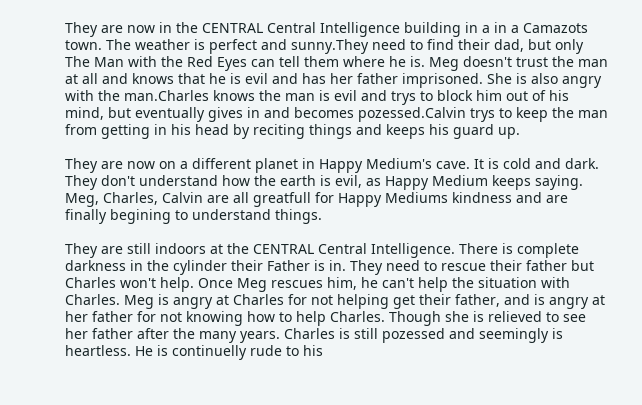They are now in the CENTRAL Central Intelligence building in a in a Camazots town. The weather is perfect and sunny.They need to find their dad, but only The Man with the Red Eyes can tell them where he is. Meg doesn't trust the man at all and knows that he is evil and has her father imprisoned. She is also angry with the man.Charles knows the man is evil and trys to block him out of his mind, but eventually gives in and becomes pozessed.Calvin trys to keep the man from getting in his head by reciting things and keeps his guard up.

They are now on a different planet in Happy Medium's cave. It is cold and dark. They don't understand how the earth is evil, as Happy Medium keeps saying. Meg, Charles, Calvin are all greatfull for Happy Mediums kindness and are finally begining to understand things.

They are still indoors at the CENTRAL Central Intelligence. There is complete darkness in the cylinder their Father is in. They need to rescue their father but Charles won't help. Once Meg rescues him, he can't help the situation with Charles. Meg is angry at Charles for not helping get their father, and is angry at her father for not knowing how to help Charles. Though she is relieved to see her father after the many years. Charles is still pozessed and seemingly is heartless. He is continuelly rude to his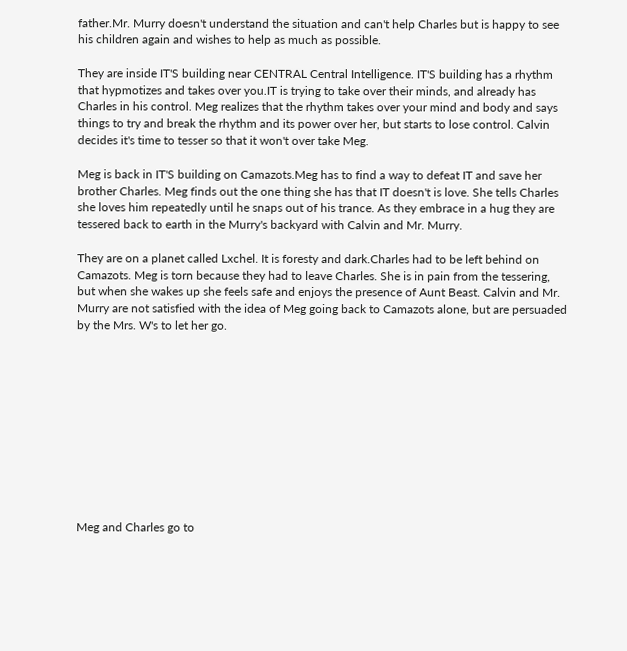father.Mr. Murry doesn't understand the situation and can't help Charles but is happy to see his children again and wishes to help as much as possible.

They are inside IT'S building near CENTRAL Central Intelligence. IT'S building has a rhythm that hypmotizes and takes over you.IT is trying to take over their minds, and already has Charles in his control. Meg realizes that the rhythm takes over your mind and body and says things to try and break the rhythm and its power over her, but starts to lose control. Calvin decides it's time to tesser so that it won't over take Meg.

Meg is back in IT'S building on Camazots.Meg has to find a way to defeat IT and save her brother Charles. Meg finds out the one thing she has that IT doesn't is love. She tells Charles she loves him repeatedly until he snaps out of his trance. As they embrace in a hug they are tessered back to earth in the Murry's backyard with Calvin and Mr. Murry.

They are on a planet called Lxchel. It is foresty and dark.Charles had to be left behind on Camazots. Meg is torn because they had to leave Charles. She is in pain from the tessering, but when she wakes up she feels safe and enjoys the presence of Aunt Beast. Calvin and Mr. Murry are not satisfied with the idea of Meg going back to Camazots alone, but are persuaded by the Mrs. W's to let her go.











Meg and Charles go to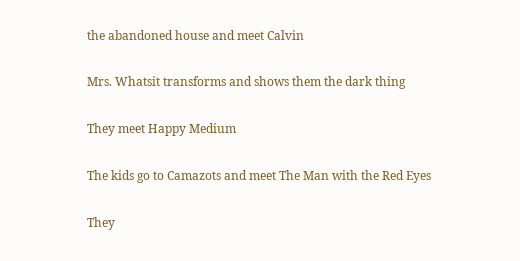the abandoned house and meet Calvin

Mrs. Whatsit transforms and shows them the dark thing

They meet Happy Medium

The kids go to Camazots and meet The Man with the Red Eyes

They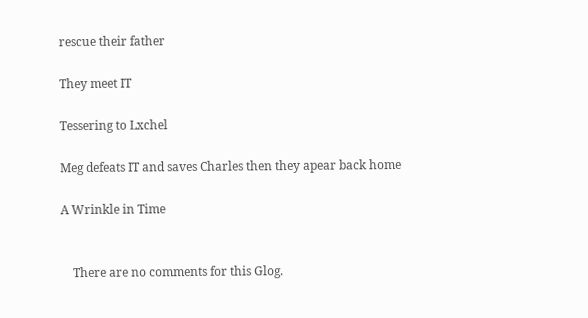rescue their father

They meet IT

Tessering to Lxchel

Meg defeats IT and saves Charles then they apear back home

A Wrinkle in Time


    There are no comments for this Glog.